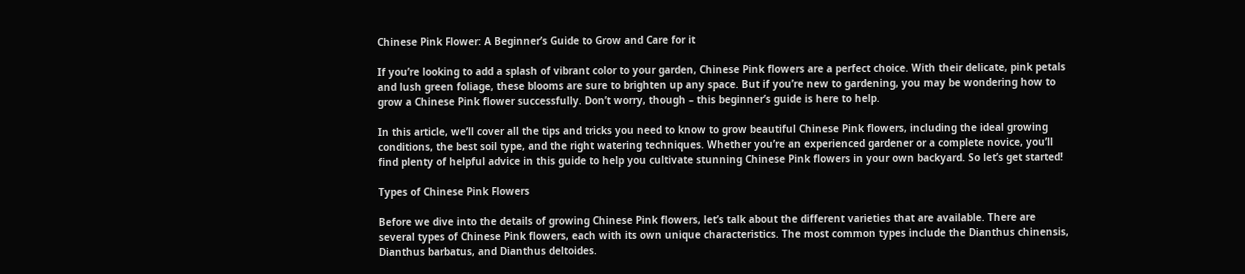Chinese Pink Flower: A Beginner’s Guide to Grow and Care for it

If you’re looking to add a splash of vibrant color to your garden, Chinese Pink flowers are a perfect choice. With their delicate, pink petals and lush green foliage, these blooms are sure to brighten up any space. But if you’re new to gardening, you may be wondering how to grow a Chinese Pink flower successfully. Don’t worry, though – this beginner’s guide is here to help.

In this article, we’ll cover all the tips and tricks you need to know to grow beautiful Chinese Pink flowers, including the ideal growing conditions, the best soil type, and the right watering techniques. Whether you’re an experienced gardener or a complete novice, you’ll find plenty of helpful advice in this guide to help you cultivate stunning Chinese Pink flowers in your own backyard. So let’s get started!

Types of Chinese Pink Flowers

Before we dive into the details of growing Chinese Pink flowers, let’s talk about the different varieties that are available. There are several types of Chinese Pink flowers, each with its own unique characteristics. The most common types include the Dianthus chinensis, Dianthus barbatus, and Dianthus deltoides.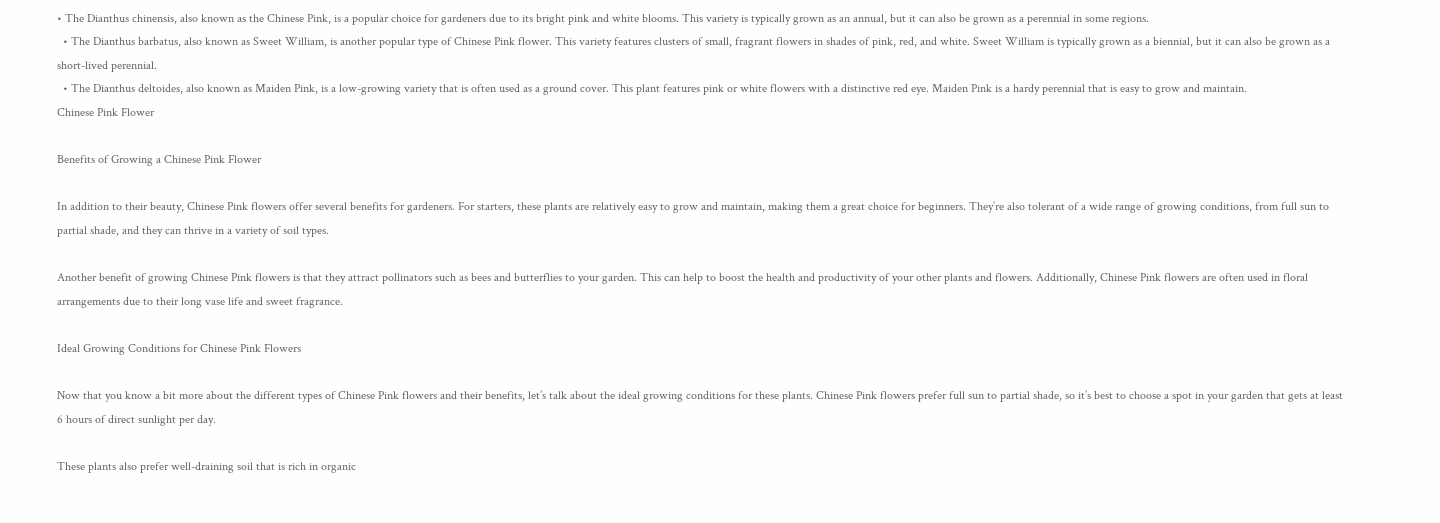• The Dianthus chinensis, also known as the Chinese Pink, is a popular choice for gardeners due to its bright pink and white blooms. This variety is typically grown as an annual, but it can also be grown as a perennial in some regions.
  • The Dianthus barbatus, also known as Sweet William, is another popular type of Chinese Pink flower. This variety features clusters of small, fragrant flowers in shades of pink, red, and white. Sweet William is typically grown as a biennial, but it can also be grown as a short-lived perennial.
  • The Dianthus deltoides, also known as Maiden Pink, is a low-growing variety that is often used as a ground cover. This plant features pink or white flowers with a distinctive red eye. Maiden Pink is a hardy perennial that is easy to grow and maintain.
Chinese Pink Flower

Benefits of Growing a Chinese Pink Flower

In addition to their beauty, Chinese Pink flowers offer several benefits for gardeners. For starters, these plants are relatively easy to grow and maintain, making them a great choice for beginners. They’re also tolerant of a wide range of growing conditions, from full sun to partial shade, and they can thrive in a variety of soil types.

Another benefit of growing Chinese Pink flowers is that they attract pollinators such as bees and butterflies to your garden. This can help to boost the health and productivity of your other plants and flowers. Additionally, Chinese Pink flowers are often used in floral arrangements due to their long vase life and sweet fragrance.

Ideal Growing Conditions for Chinese Pink Flowers

Now that you know a bit more about the different types of Chinese Pink flowers and their benefits, let’s talk about the ideal growing conditions for these plants. Chinese Pink flowers prefer full sun to partial shade, so it’s best to choose a spot in your garden that gets at least 6 hours of direct sunlight per day.

These plants also prefer well-draining soil that is rich in organic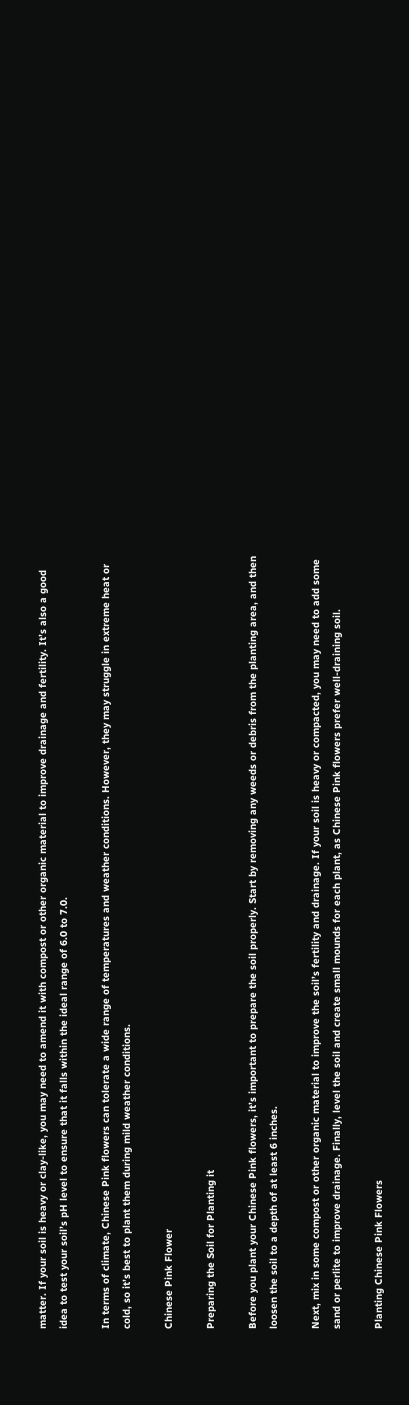matter. If your soil is heavy or clay-like, you may need to amend it with compost or other organic material to improve drainage and fertility. It’s also a good idea to test your soil’s pH level to ensure that it falls within the ideal range of 6.0 to 7.0.

In terms of climate, Chinese Pink flowers can tolerate a wide range of temperatures and weather conditions. However, they may struggle in extreme heat or cold, so it’s best to plant them during mild weather conditions.

Chinese Pink Flower

Preparing the Soil for Planting it

Before you plant your Chinese Pink flowers, it’s important to prepare the soil properly. Start by removing any weeds or debris from the planting area, and then loosen the soil to a depth of at least 6 inches.

Next, mix in some compost or other organic material to improve the soil’s fertility and drainage. If your soil is heavy or compacted, you may need to add some sand or perlite to improve drainage. Finally, level the soil and create small mounds for each plant, as Chinese Pink flowers prefer well-draining soil.

Planting Chinese Pink Flowers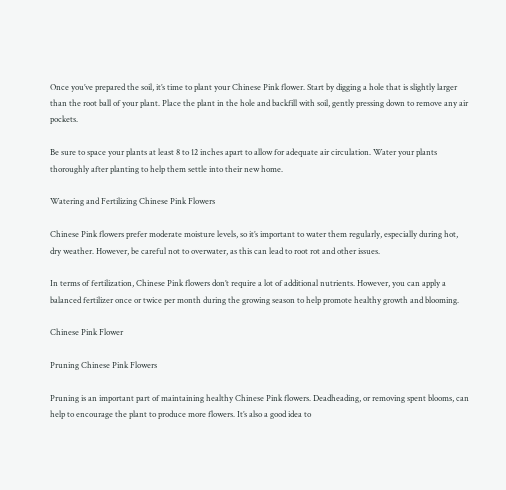Once you’ve prepared the soil, it’s time to plant your Chinese Pink flower. Start by digging a hole that is slightly larger than the root ball of your plant. Place the plant in the hole and backfill with soil, gently pressing down to remove any air pockets.

Be sure to space your plants at least 8 to 12 inches apart to allow for adequate air circulation. Water your plants thoroughly after planting to help them settle into their new home.

Watering and Fertilizing Chinese Pink Flowers

Chinese Pink flowers prefer moderate moisture levels, so it’s important to water them regularly, especially during hot, dry weather. However, be careful not to overwater, as this can lead to root rot and other issues.

In terms of fertilization, Chinese Pink flowers don’t require a lot of additional nutrients. However, you can apply a balanced fertilizer once or twice per month during the growing season to help promote healthy growth and blooming.

Chinese Pink Flower

Pruning Chinese Pink Flowers

Pruning is an important part of maintaining healthy Chinese Pink flowers. Deadheading, or removing spent blooms, can help to encourage the plant to produce more flowers. It’s also a good idea to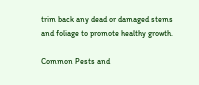trim back any dead or damaged stems and foliage to promote healthy growth.

Common Pests and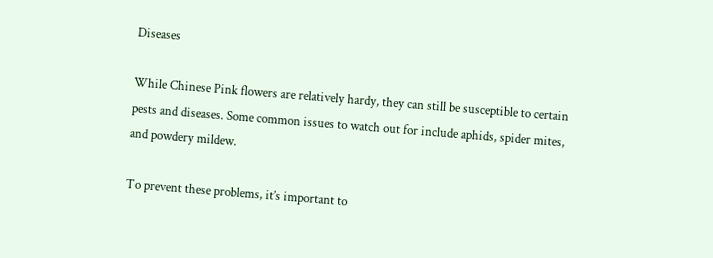Diseases

While Chinese Pink flowers are relatively hardy, they can still be susceptible to certain pests and diseases. Some common issues to watch out for include aphids, spider mites, and powdery mildew.

To prevent these problems, it’s important to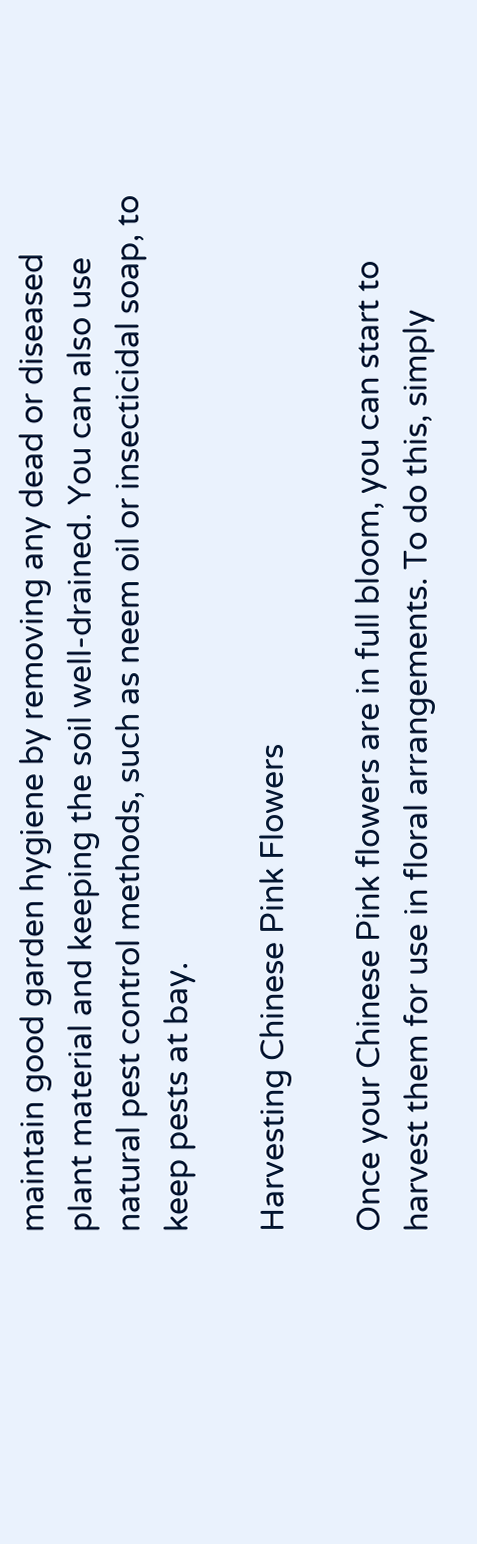maintain good garden hygiene by removing any dead or diseased plant material and keeping the soil well-drained. You can also use natural pest control methods, such as neem oil or insecticidal soap, to keep pests at bay.

Harvesting Chinese Pink Flowers

Once your Chinese Pink flowers are in full bloom, you can start to harvest them for use in floral arrangements. To do this, simply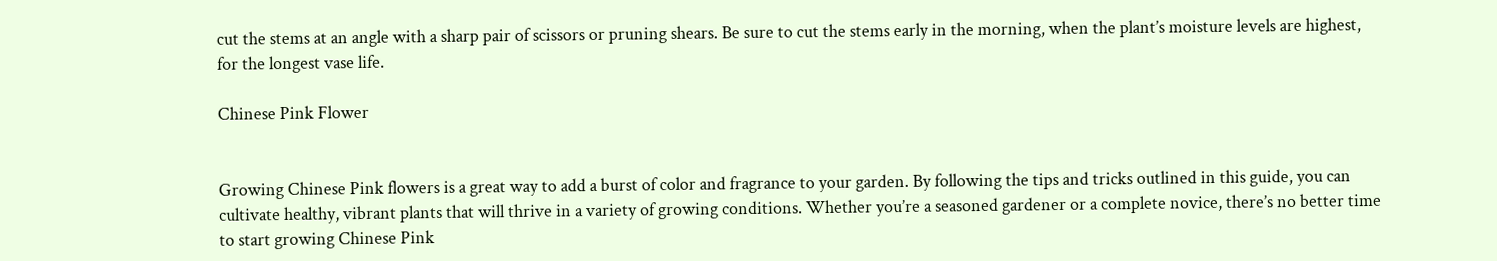cut the stems at an angle with a sharp pair of scissors or pruning shears. Be sure to cut the stems early in the morning, when the plant’s moisture levels are highest, for the longest vase life.

Chinese Pink Flower


Growing Chinese Pink flowers is a great way to add a burst of color and fragrance to your garden. By following the tips and tricks outlined in this guide, you can cultivate healthy, vibrant plants that will thrive in a variety of growing conditions. Whether you’re a seasoned gardener or a complete novice, there’s no better time to start growing Chinese Pink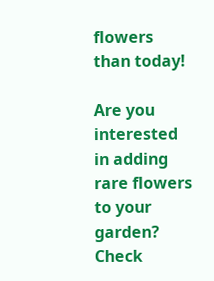flowers than today!

Are you interested in adding rare flowers to your garden? Check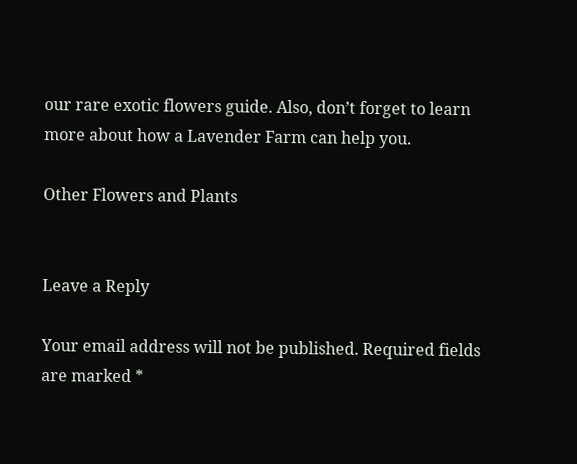our rare exotic flowers guide. Also, don’t forget to learn more about how a Lavender Farm can help you.

Other Flowers and Plants


Leave a Reply

Your email address will not be published. Required fields are marked *